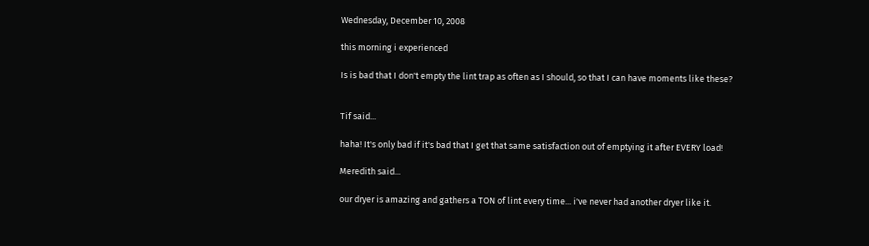Wednesday, December 10, 2008

this morning i experienced

Is is bad that I don't empty the lint trap as often as I should, so that I can have moments like these?


Tif said...

haha! It's only bad if it's bad that I get that same satisfaction out of emptying it after EVERY load!

Meredith said...

our dryer is amazing and gathers a TON of lint every time... i've never had another dryer like it.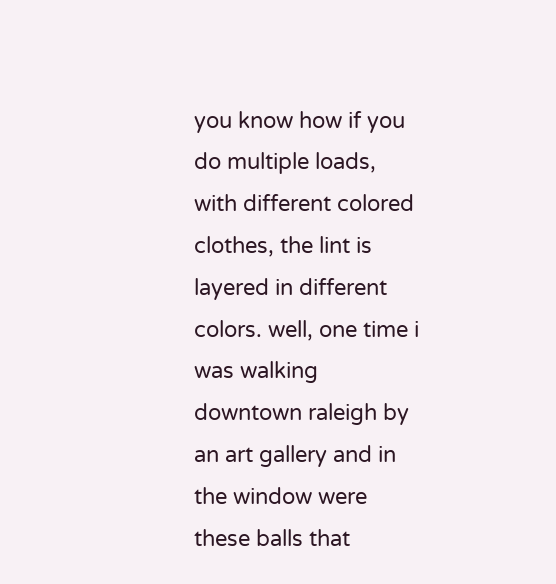you know how if you do multiple loads, with different colored clothes, the lint is layered in different colors. well, one time i was walking downtown raleigh by an art gallery and in the window were these balls that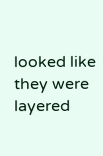looked like they were layered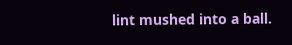lint mushed into a ball.